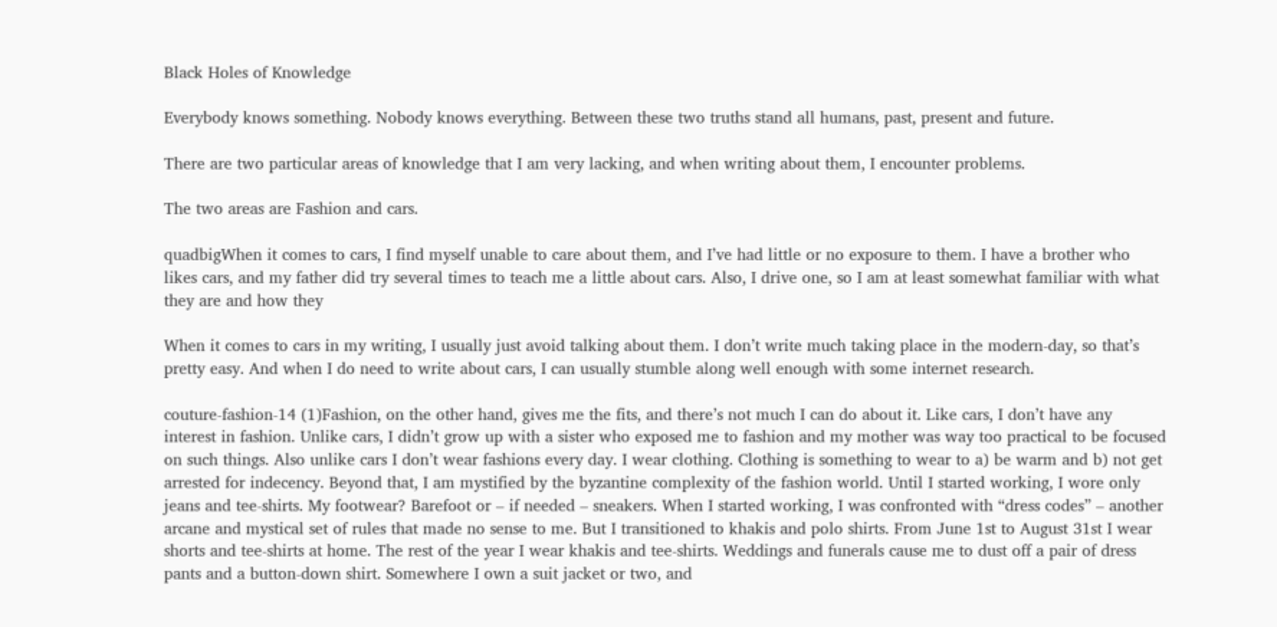Black Holes of Knowledge

Everybody knows something. Nobody knows everything. Between these two truths stand all humans, past, present and future.

There are two particular areas of knowledge that I am very lacking, and when writing about them, I encounter problems.

The two areas are Fashion and cars.

quadbigWhen it comes to cars, I find myself unable to care about them, and I’ve had little or no exposure to them. I have a brother who likes cars, and my father did try several times to teach me a little about cars. Also, I drive one, so I am at least somewhat familiar with what they are and how they

When it comes to cars in my writing, I usually just avoid talking about them. I don’t write much taking place in the modern-day, so that’s pretty easy. And when I do need to write about cars, I can usually stumble along well enough with some internet research.

couture-fashion-14 (1)Fashion, on the other hand, gives me the fits, and there’s not much I can do about it. Like cars, I don’t have any interest in fashion. Unlike cars, I didn’t grow up with a sister who exposed me to fashion and my mother was way too practical to be focused on such things. Also unlike cars I don’t wear fashions every day. I wear clothing. Clothing is something to wear to a) be warm and b) not get arrested for indecency. Beyond that, I am mystified by the byzantine complexity of the fashion world. Until I started working, I wore only jeans and tee-shirts. My footwear? Barefoot or – if needed – sneakers. When I started working, I was confronted with “dress codes” – another arcane and mystical set of rules that made no sense to me. But I transitioned to khakis and polo shirts. From June 1st to August 31st I wear shorts and tee-shirts at home. The rest of the year I wear khakis and tee-shirts. Weddings and funerals cause me to dust off a pair of dress pants and a button-down shirt. Somewhere I own a suit jacket or two, and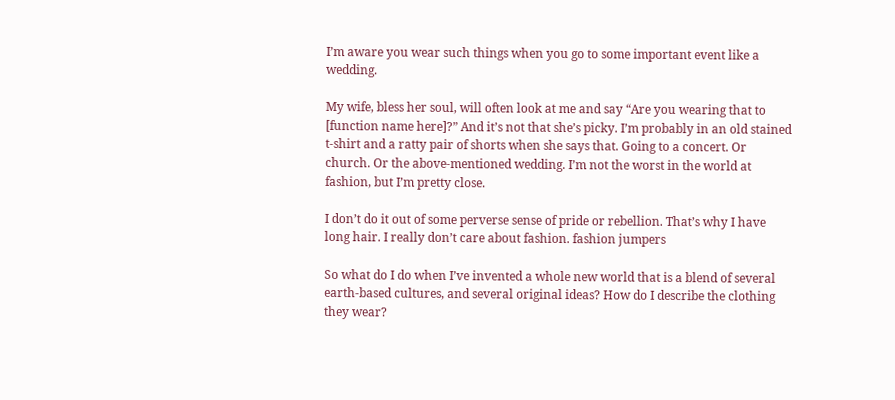I’m aware you wear such things when you go to some important event like a wedding.

My wife, bless her soul, will often look at me and say “Are you wearing that to [function name here]?” And it’s not that she’s picky. I’m probably in an old stained t-shirt and a ratty pair of shorts when she says that. Going to a concert. Or church. Or the above-mentioned wedding. I’m not the worst in the world at fashion, but I’m pretty close.

I don’t do it out of some perverse sense of pride or rebellion. That’s why I have long hair. I really don’t care about fashion. fashion jumpers

So what do I do when I’ve invented a whole new world that is a blend of several earth-based cultures, and several original ideas? How do I describe the clothing they wear?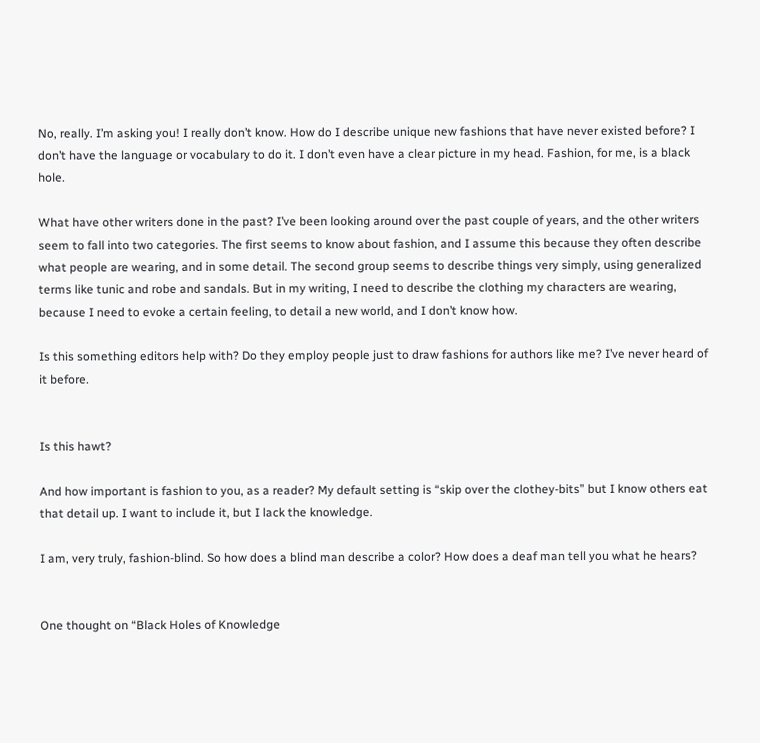No, really. I’m asking you! I really don’t know. How do I describe unique new fashions that have never existed before? I don’t have the language or vocabulary to do it. I don’t even have a clear picture in my head. Fashion, for me, is a black hole.

What have other writers done in the past? I’ve been looking around over the past couple of years, and the other writers seem to fall into two categories. The first seems to know about fashion, and I assume this because they often describe what people are wearing, and in some detail. The second group seems to describe things very simply, using generalized terms like tunic and robe and sandals. But in my writing, I need to describe the clothing my characters are wearing, because I need to evoke a certain feeling, to detail a new world, and I don’t know how.

Is this something editors help with? Do they employ people just to draw fashions for authors like me? I’ve never heard of it before.


Is this hawt?

And how important is fashion to you, as a reader? My default setting is “skip over the clothey-bits” but I know others eat that detail up. I want to include it, but I lack the knowledge.

I am, very truly, fashion-blind. So how does a blind man describe a color? How does a deaf man tell you what he hears?


One thought on “Black Holes of Knowledge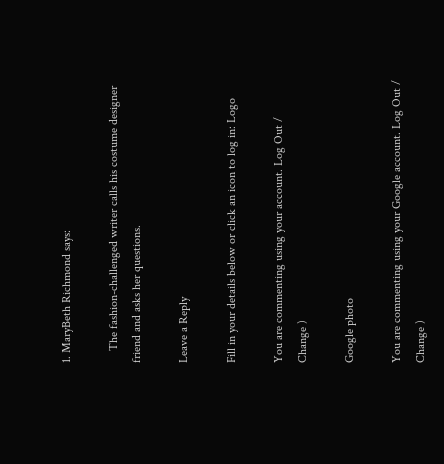1. MaryBeth Richmond says:

    The fashion-challenged writer calls his costume designer friend and asks her questions.

Leave a Reply

Fill in your details below or click an icon to log in: Logo

You are commenting using your account. Log Out /  Change )

Google photo

You are commenting using your Google account. Log Out /  Change )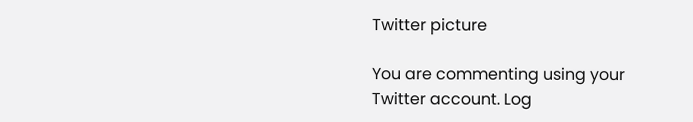Twitter picture

You are commenting using your Twitter account. Log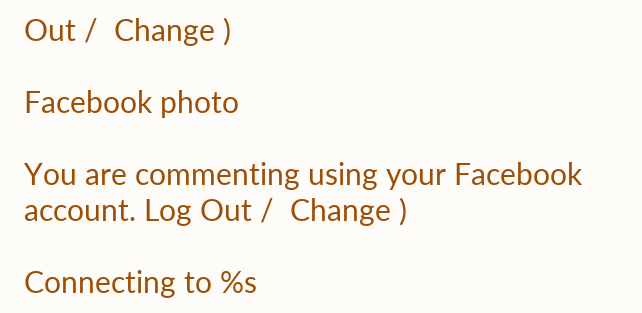Out /  Change )

Facebook photo

You are commenting using your Facebook account. Log Out /  Change )

Connecting to %s